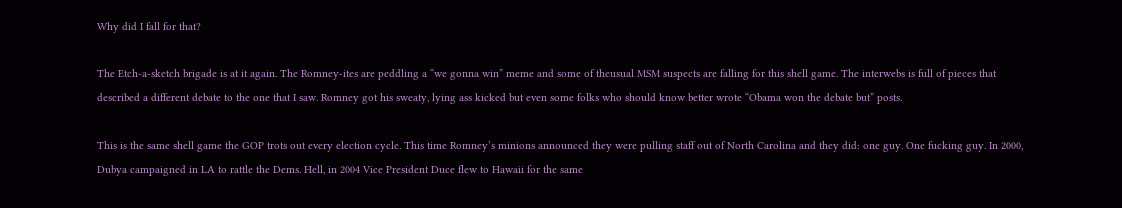Why did I fall for that?

The Etch-a-sketch brigade is at it again. The Romney-ites are peddling a “we gonna win” meme and some of theusual MSM suspects are falling for this shell game. The interwebs is full of pieces that described a different debate to the one that I saw. Romney got his sweaty, lying ass kicked but even some folks who should know better wrote “Obama won the debate but” posts.

This is the same shell game the GOP trots out every election cycle. This time Romney’s minions announced they were pulling staff out of North Carolina and they did: one guy. One fucking guy. In 2000, Dubya campaigned in LA to rattle the Dems. Hell, in 2004 Vice President Duce flew to Hawaii for the same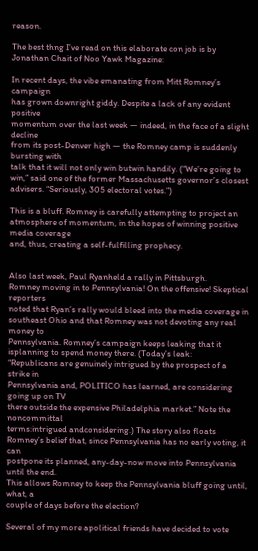reason.

The best thng I’ve read on this elaborate con job is by Jonathan Chait of Noo Yawk Magazine:

In recent days, the vibe emanating from Mitt Romney’s campaign
has grown downright giddy. Despite a lack of any evident positive
momentum over the last week — indeed, in the face of a slight decline
from its post-Denver high — the Romney camp is suddenly bursting with
talk that it will not only win butwin handily. (“We’re going to win,” said one of the former Massachusetts governor’s closest advisers. “Seriously, 305 electoral votes.”)

This is a bluff. Romney is carefully attempting to project an
atmosphere of momentum, in the hopes of winning positive media coverage
and, thus, creating a self-fulfilling prophecy.


Also last week, Paul Ryanheld a rally in Pittsburgh.
Romney moving in to Pennsylvania! On the offensive! Skeptical reporters
noted that Ryan’s rally would bleed into the media coverage in
southeast Ohio and that Romney was not devoting any real money to
Pennsylvania. Romney’s campaign keeps leaking that it isplanning to spend money there. (Today’s leak:
“Republicans are genuinely intrigued by the prospect of a strike in
Pennsylvania and, POLITICO has learned, are considering going up on TV
there outside the expensive Philadelphia market.” Note the noncommittal
terms:intrigued andconsidering.) The story also floats
Romney’s belief that, since Pennsylvania has no early voting, it can
postpone its planned, any-day-now move into Pennsylvania until the end.
This allows Romney to keep the Pennsylvania bluff going until, what, a
couple of days before the election?

Several of my more apolitical friends have decided to vote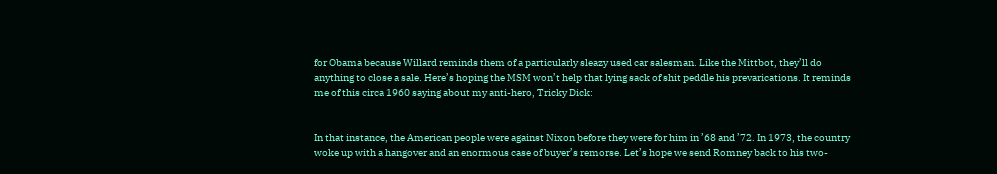for Obama because Willard reminds them of a particularly sleazy used car salesman. Like the Mittbot, they’ll do anything to close a sale. Here’s hoping the MSM won’t help that lying sack of shit peddle his prevarications. It reminds me of this circa 1960 saying about my anti-hero, Tricky Dick:


In that instance, the American people were against Nixon before they were for him in ’68 and ’72. In 1973, the country woke up with a hangover and an enormous case of buyer’s remorse. Let’s hope we send Romney back to his two-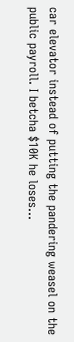car elevator instead of putting the pandering weasel on the public payroll. I betcha $10K he loses…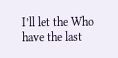I’ll let the Who have the last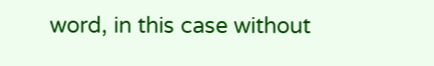word, in this case without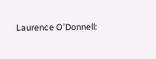Laurence O’Donnell: